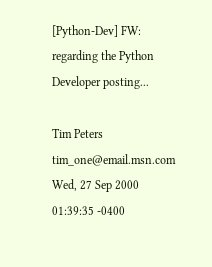[Python-Dev] FW: regarding the Python Developer posting...

Tim Peters tim_one@email.msn.com
Wed, 27 Sep 2000 01:39:35 -0400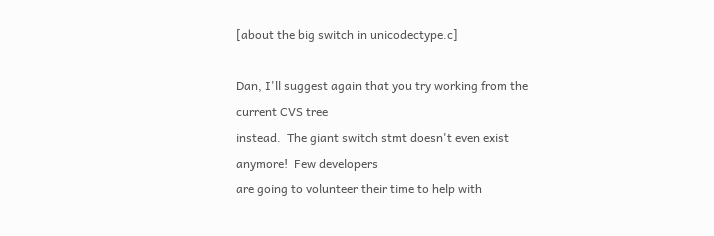[about the big switch in unicodectype.c]

Dan, I'll suggest again that you try working from the current CVS tree
instead.  The giant switch stmt doesn't even exist anymore!  Few developers
are going to volunteer their time to help with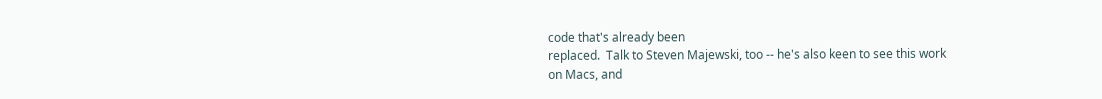code that's already been
replaced.  Talk to Steven Majewski, too -- he's also keen to see this work
on Macs, and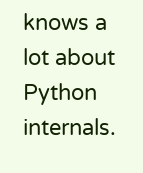knows a lot about Python internals.